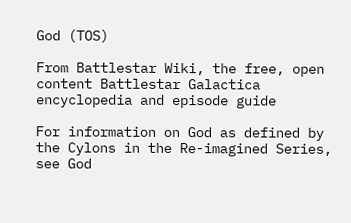God (TOS)

From Battlestar Wiki, the free, open content Battlestar Galactica encyclopedia and episode guide

For information on God as defined by the Cylons in the Re-imagined Series, see God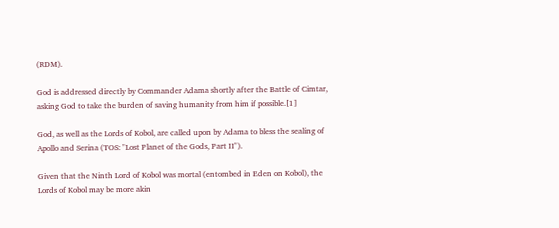(RDM).

God is addressed directly by Commander Adama shortly after the Battle of Cimtar, asking God to take the burden of saving humanity from him if possible.[1]

God, as well as the Lords of Kobol, are called upon by Adama to bless the sealing of Apollo and Serina (TOS: "Lost Planet of the Gods, Part II").

Given that the Ninth Lord of Kobol was mortal (entombed in Eden on Kobol), the Lords of Kobol may be more akin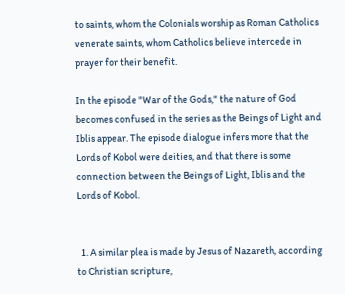to saints, whom the Colonials worship as Roman Catholics venerate saints, whom Catholics believe intercede in prayer for their benefit.

In the episode "War of the Gods," the nature of God becomes confused in the series as the Beings of Light and Iblis appear. The episode dialogue infers more that the Lords of Kobol were deities, and that there is some connection between the Beings of Light, Iblis and the Lords of Kobol.


  1. A similar plea is made by Jesus of Nazareth, according to Christian scripture,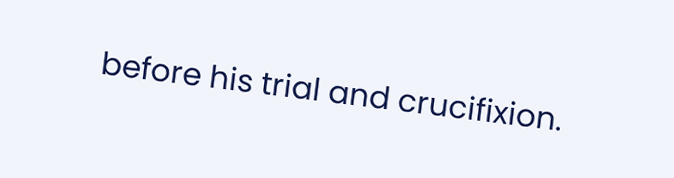before his trial and crucifixion.